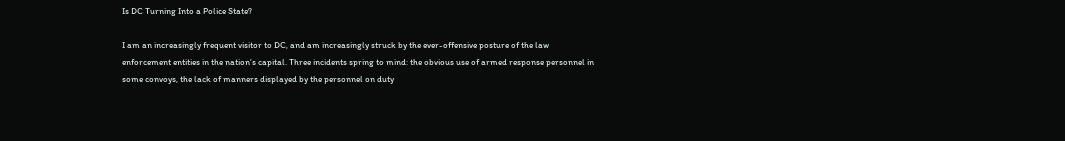Is DC Turning Into a Police State?

I am an increasingly frequent visitor to DC, and am increasingly struck by the ever-offensive posture of the law enforcement entities in the nation’s capital. Three incidents spring to mind: the obvious use of armed response personnel in some convoys, the lack of manners displayed by the personnel on duty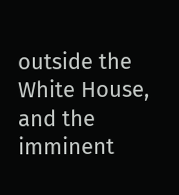outside the White House, and the imminent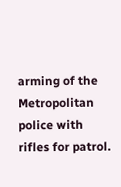arming of the Metropolitan police with rifles for patrol.